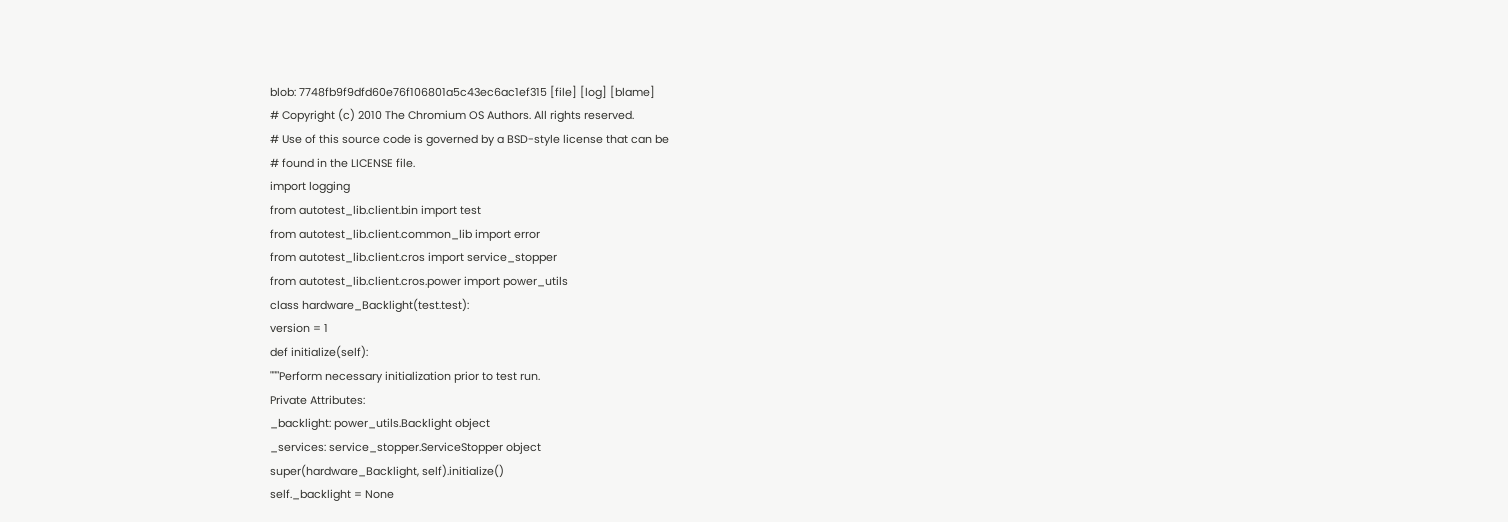blob: 7748fb9f9dfd60e76f106801a5c43ec6ac1ef315 [file] [log] [blame]
# Copyright (c) 2010 The Chromium OS Authors. All rights reserved.
# Use of this source code is governed by a BSD-style license that can be
# found in the LICENSE file.
import logging
from autotest_lib.client.bin import test
from autotest_lib.client.common_lib import error
from autotest_lib.client.cros import service_stopper
from autotest_lib.client.cros.power import power_utils
class hardware_Backlight(test.test):
version = 1
def initialize(self):
"""Perform necessary initialization prior to test run.
Private Attributes:
_backlight: power_utils.Backlight object
_services: service_stopper.ServiceStopper object
super(hardware_Backlight, self).initialize()
self._backlight = None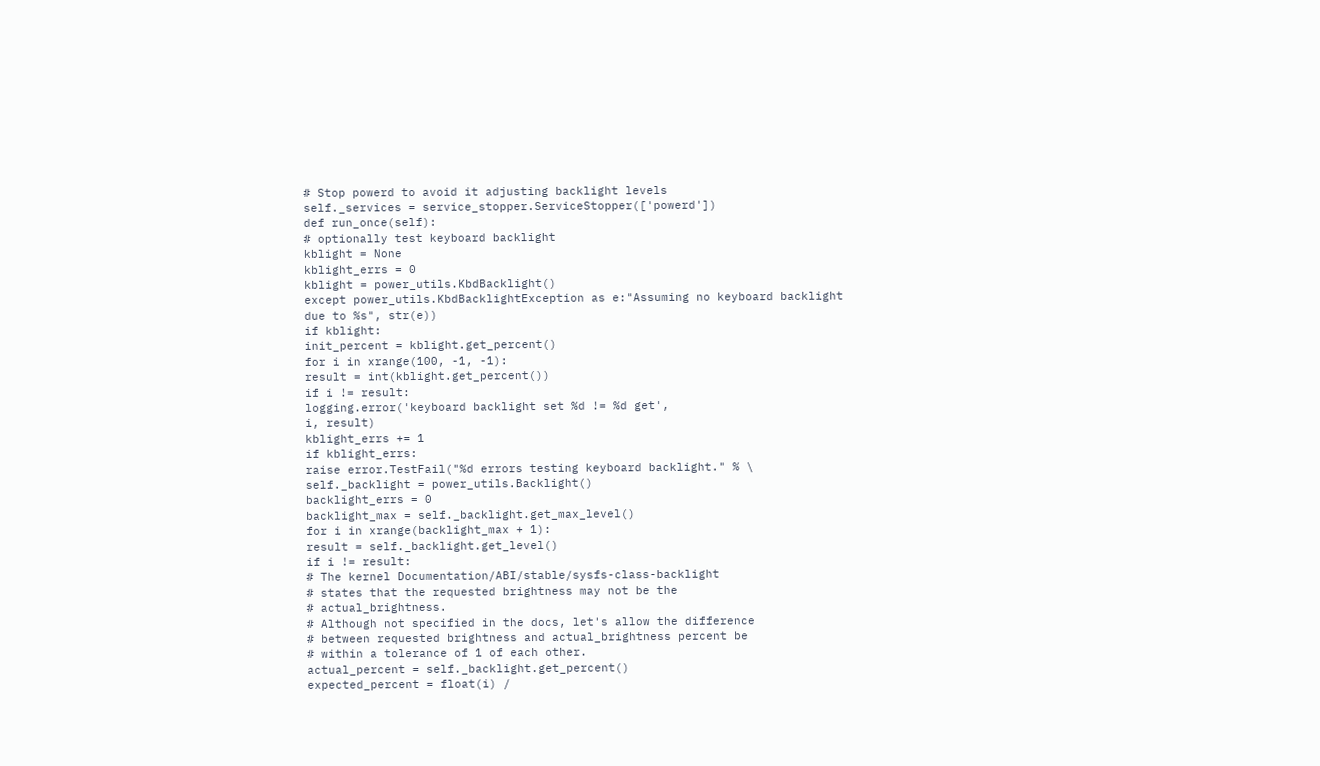# Stop powerd to avoid it adjusting backlight levels
self._services = service_stopper.ServiceStopper(['powerd'])
def run_once(self):
# optionally test keyboard backlight
kblight = None
kblight_errs = 0
kblight = power_utils.KbdBacklight()
except power_utils.KbdBacklightException as e:"Assuming no keyboard backlight due to %s", str(e))
if kblight:
init_percent = kblight.get_percent()
for i in xrange(100, -1, -1):
result = int(kblight.get_percent())
if i != result:
logging.error('keyboard backlight set %d != %d get',
i, result)
kblight_errs += 1
if kblight_errs:
raise error.TestFail("%d errors testing keyboard backlight." % \
self._backlight = power_utils.Backlight()
backlight_errs = 0
backlight_max = self._backlight.get_max_level()
for i in xrange(backlight_max + 1):
result = self._backlight.get_level()
if i != result:
# The kernel Documentation/ABI/stable/sysfs-class-backlight
# states that the requested brightness may not be the
# actual_brightness.
# Although not specified in the docs, let's allow the difference
# between requested brightness and actual_brightness percent be
# within a tolerance of 1 of each other.
actual_percent = self._backlight.get_percent()
expected_percent = float(i) /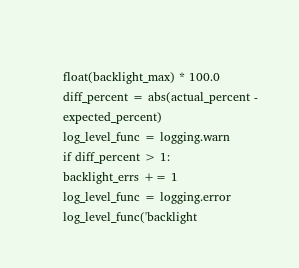float(backlight_max) * 100.0
diff_percent = abs(actual_percent - expected_percent)
log_level_func = logging.warn
if diff_percent > 1:
backlight_errs += 1
log_level_func = logging.error
log_level_func('backlight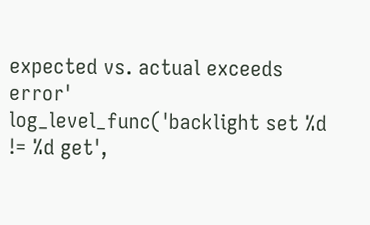expected vs. actual exceeds error'
log_level_func('backlight set %d != %d get',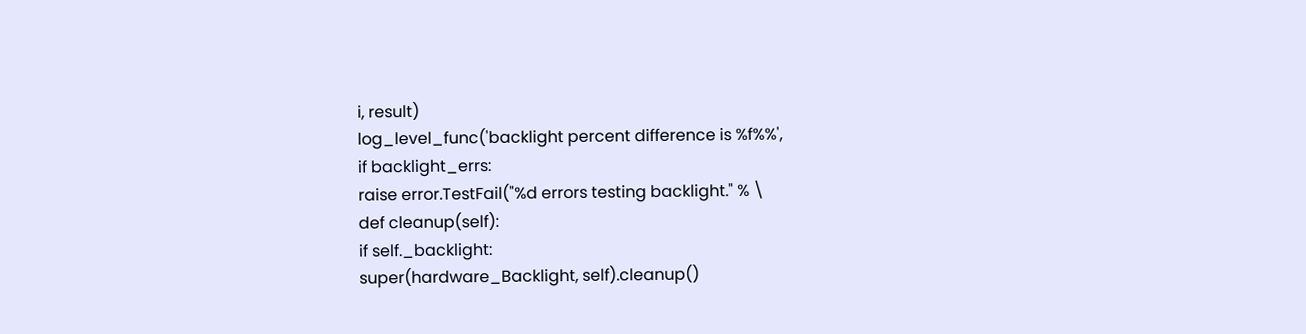i, result)
log_level_func('backlight percent difference is %f%%',
if backlight_errs:
raise error.TestFail("%d errors testing backlight." % \
def cleanup(self):
if self._backlight:
super(hardware_Backlight, self).cleanup()